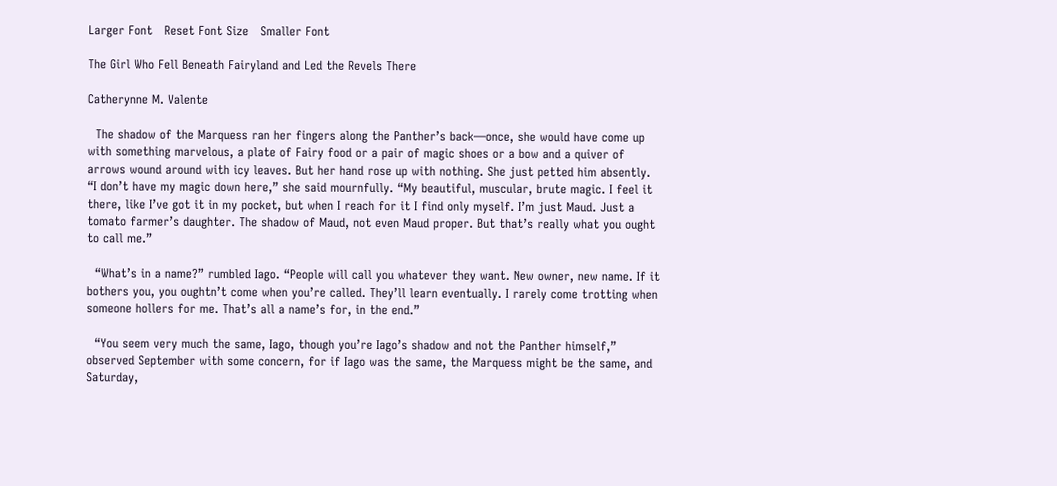Larger Font   Reset Font Size   Smaller Font

The Girl Who Fell Beneath Fairyland and Led the Revels There

Catherynne M. Valente

  The shadow of the Marquess ran her fingers along the Panther’s back—once, she would have come up with something marvelous, a plate of Fairy food or a pair of magic shoes or a bow and a quiver of arrows wound around with icy leaves. But her hand rose up with nothing. She just petted him absently. “I don’t have my magic down here,” she said mournfully. “My beautiful, muscular, brute magic. I feel it there, like I’ve got it in my pocket, but when I reach for it I find only myself. I’m just Maud. Just a tomato farmer’s daughter. The shadow of Maud, not even Maud proper. But that’s really what you ought to call me.”

  “What’s in a name?” rumbled Iago. “People will call you whatever they want. New owner, new name. If it bothers you, you oughtn’t come when you’re called. They’ll learn eventually. I rarely come trotting when someone hollers for me. That’s all a name’s for, in the end.”

  “You seem very much the same, Iago, though you’re Iago’s shadow and not the Panther himself,” observed September with some concern, for if Iago was the same, the Marquess might be the same, and Saturday,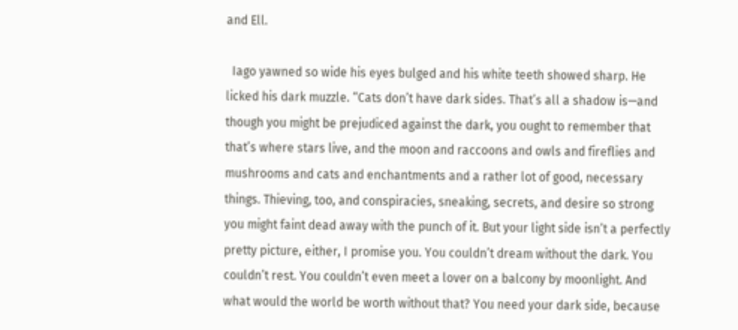and Ell.

  Iago yawned so wide his eyes bulged and his white teeth showed sharp. He licked his dark muzzle. “Cats don’t have dark sides. That’s all a shadow is—and though you might be prejudiced against the dark, you ought to remember that that’s where stars live, and the moon and raccoons and owls and fireflies and mushrooms and cats and enchantments and a rather lot of good, necessary things. Thieving, too, and conspiracies, sneaking, secrets, and desire so strong you might faint dead away with the punch of it. But your light side isn’t a perfectly pretty picture, either, I promise you. You couldn’t dream without the dark. You couldn’t rest. You couldn’t even meet a lover on a balcony by moonlight. And what would the world be worth without that? You need your dark side, because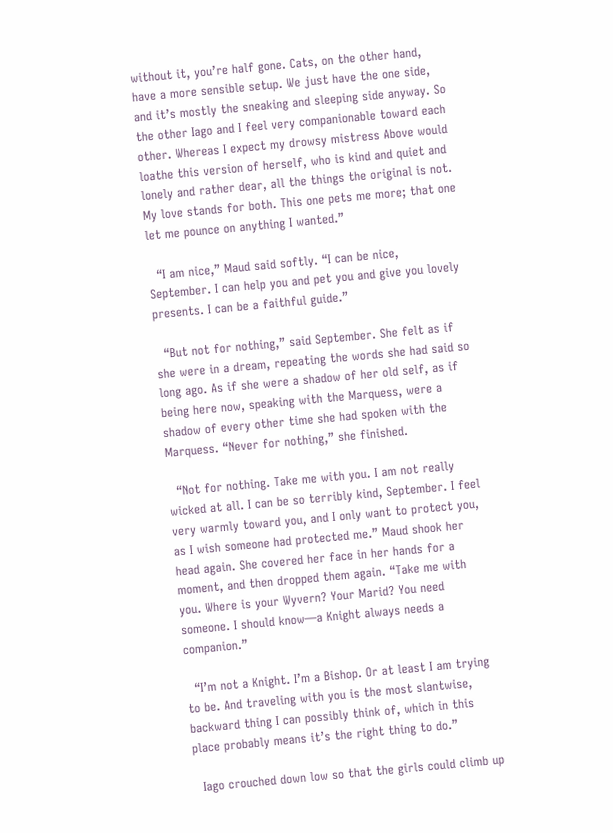without it, you’re half gone. Cats, on the other hand, have a more sensible setup. We just have the one side, and it’s mostly the sneaking and sleeping side anyway. So the other Iago and I feel very companionable toward each other. Whereas I expect my drowsy mistress Above would loathe this version of herself, who is kind and quiet and lonely and rather dear, all the things the original is not. My love stands for both. This one pets me more; that one let me pounce on anything I wanted.”

  “I am nice,” Maud said softly. “I can be nice, September. I can help you and pet you and give you lovely presents. I can be a faithful guide.”

  “But not for nothing,” said September. She felt as if she were in a dream, repeating the words she had said so long ago. As if she were a shadow of her old self, as if being here now, speaking with the Marquess, were a shadow of every other time she had spoken with the Marquess. “Never for nothing,” she finished.

  “Not for nothing. Take me with you. I am not really wicked at all. I can be so terribly kind, September. I feel very warmly toward you, and I only want to protect you, as I wish someone had protected me.” Maud shook her head again. She covered her face in her hands for a moment, and then dropped them again. “Take me with you. Where is your Wyvern? Your Marid? You need someone. I should know—a Knight always needs a companion.”

  “I’m not a Knight. I’m a Bishop. Or at least I am trying to be. And traveling with you is the most slantwise, backward thing I can possibly think of, which in this place probably means it’s the right thing to do.”

  Iago crouched down low so that the girls could climb up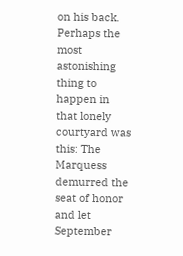on his back. Perhaps the most astonishing thing to happen in that lonely courtyard was this: The Marquess demurred the seat of honor and let September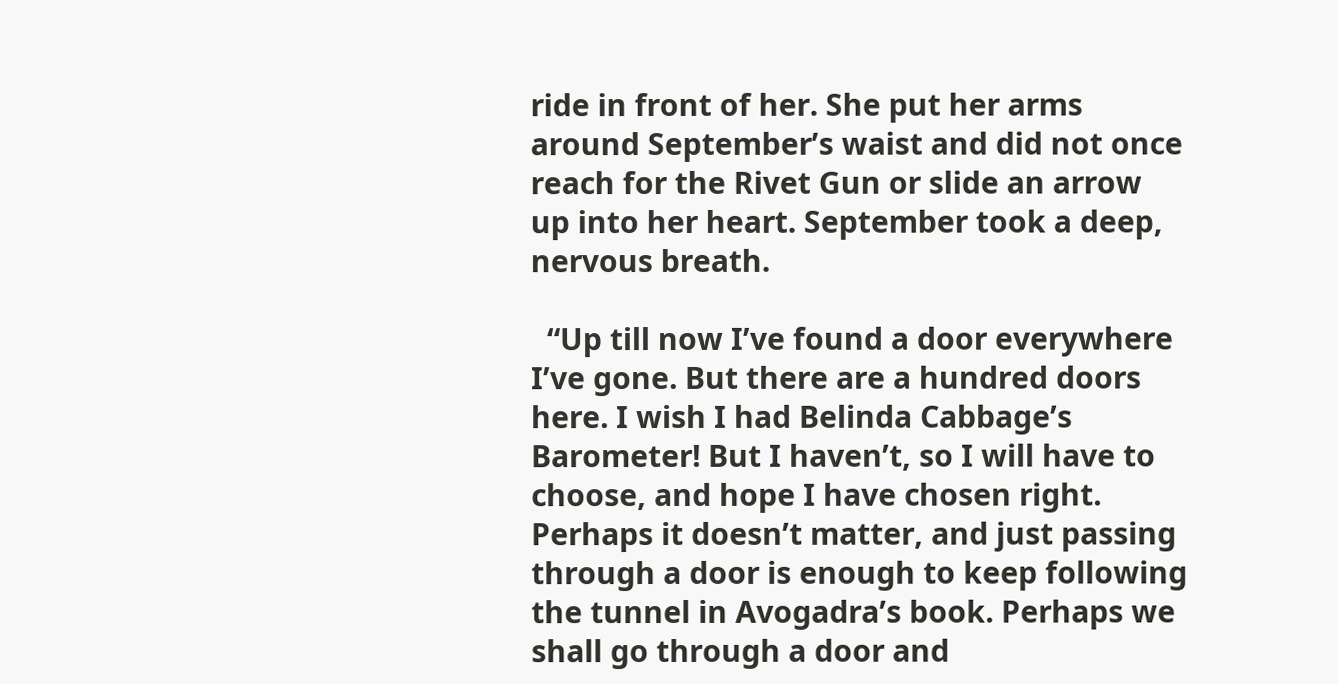ride in front of her. She put her arms around September’s waist and did not once reach for the Rivet Gun or slide an arrow up into her heart. September took a deep, nervous breath.

  “Up till now I’ve found a door everywhere I’ve gone. But there are a hundred doors here. I wish I had Belinda Cabbage’s Barometer! But I haven’t, so I will have to choose, and hope I have chosen right. Perhaps it doesn’t matter, and just passing through a door is enough to keep following the tunnel in Avogadra’s book. Perhaps we shall go through a door and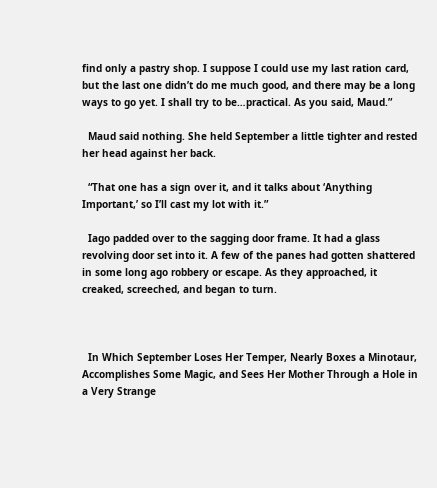find only a pastry shop. I suppose I could use my last ration card, but the last one didn’t do me much good, and there may be a long ways to go yet. I shall try to be…practical. As you said, Maud.”

  Maud said nothing. She held September a little tighter and rested her head against her back.

  “That one has a sign over it, and it talks about ‘Anything Important,’ so I’ll cast my lot with it.”

  Iago padded over to the sagging door frame. It had a glass revolving door set into it. A few of the panes had gotten shattered in some long ago robbery or escape. As they approached, it creaked, screeched, and began to turn.



  In Which September Loses Her Temper, Nearly Boxes a Minotaur, Accomplishes Some Magic, and Sees Her Mother Through a Hole in a Very Strange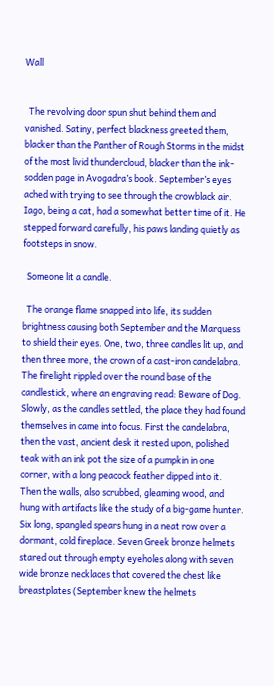Wall


  The revolving door spun shut behind them and vanished. Satiny, perfect blackness greeted them, blacker than the Panther of Rough Storms in the midst of the most livid thundercloud, blacker than the ink-sodden page in Avogadra’s book. September’s eyes ached with trying to see through the crowblack air. Iago, being a cat, had a somewhat better time of it. He stepped forward carefully, his paws landing quietly as footsteps in snow.

  Someone lit a candle.

  The orange flame snapped into life, its sudden brightness causing both September and the Marquess to shield their eyes. One, two, three candles lit up, and then three more, the crown of a cast-iron candelabra. The firelight rippled over the round base of the candlestick, where an engraving read: Beware of Dog. Slowly, as the candles settled, the place they had found themselves in came into focus. First the candelabra, then the vast, ancient desk it rested upon, polished teak with an ink pot the size of a pumpkin in one corner, with a long peacock feather dipped into it. Then the walls, also scrubbed, gleaming wood, and hung with artifacts like the study of a big-game hunter. Six long, spangled spears hung in a neat row over a dormant, cold fireplace. Seven Greek bronze helmets stared out through empty eyeholes along with seven wide bronze necklaces that covered the chest like breastplates (September knew the helmets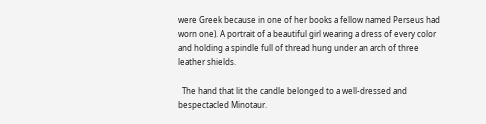were Greek because in one of her books a fellow named Perseus had worn one). A portrait of a beautiful girl wearing a dress of every color and holding a spindle full of thread hung under an arch of three leather shields.

  The hand that lit the candle belonged to a well-dressed and bespectacled Minotaur.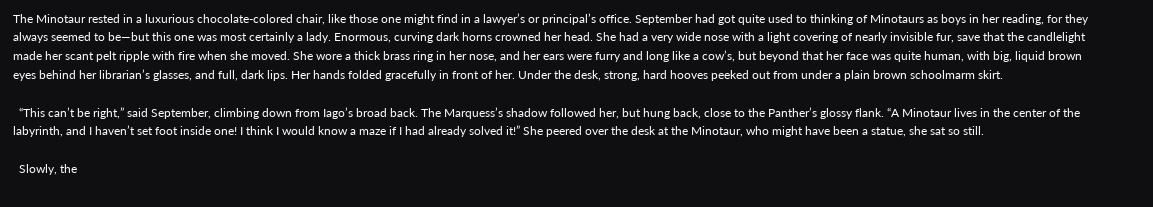The Minotaur rested in a luxurious chocolate-colored chair, like those one might find in a lawyer’s or principal’s office. September had got quite used to thinking of Minotaurs as boys in her reading, for they always seemed to be—but this one was most certainly a lady. Enormous, curving dark horns crowned her head. She had a very wide nose with a light covering of nearly invisible fur, save that the candlelight made her scant pelt ripple with fire when she moved. She wore a thick brass ring in her nose, and her ears were furry and long like a cow’s, but beyond that her face was quite human, with big, liquid brown eyes behind her librarian’s glasses, and full, dark lips. Her hands folded gracefully in front of her. Under the desk, strong, hard hooves peeked out from under a plain brown schoolmarm skirt.

  “This can’t be right,” said September, climbing down from Iago’s broad back. The Marquess’s shadow followed her, but hung back, close to the Panther’s glossy flank. “A Minotaur lives in the center of the labyrinth, and I haven’t set foot inside one! I think I would know a maze if I had already solved it!” She peered over the desk at the Minotaur, who might have been a statue, she sat so still.

  Slowly, the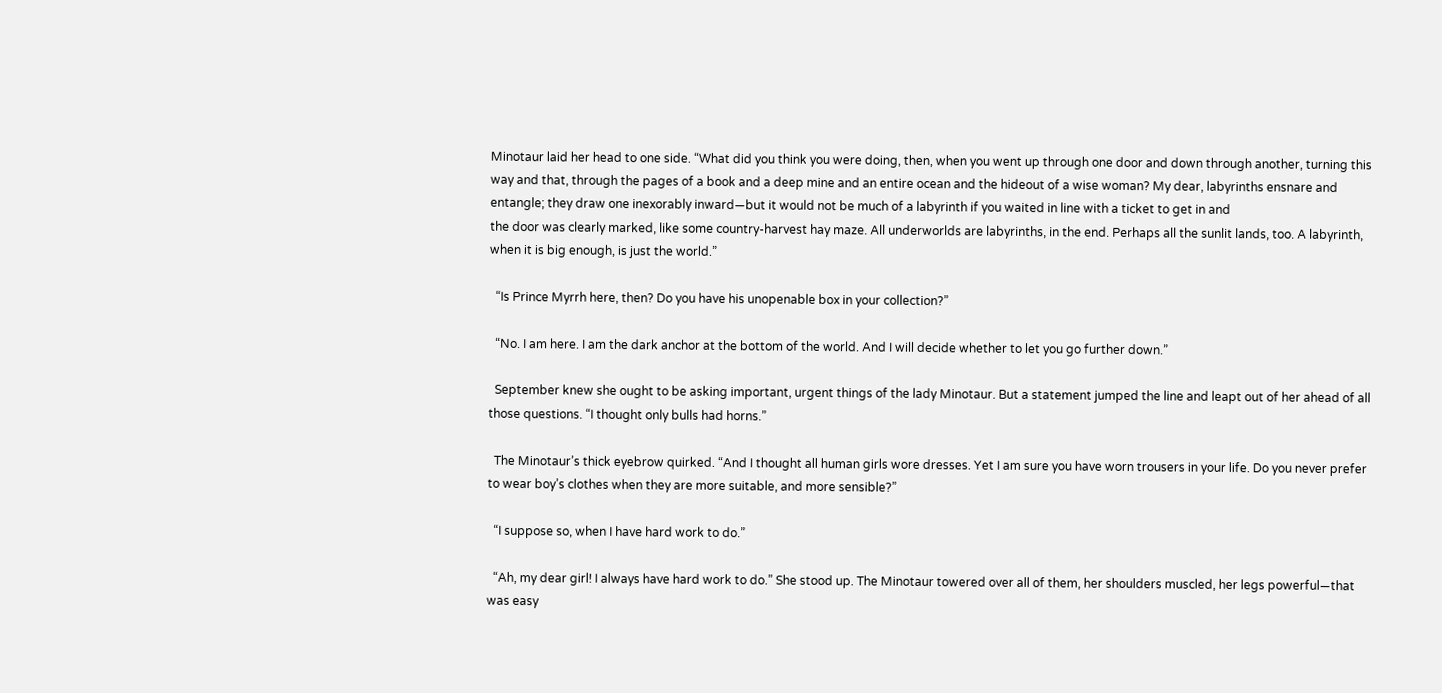Minotaur laid her head to one side. “What did you think you were doing, then, when you went up through one door and down through another, turning this way and that, through the pages of a book and a deep mine and an entire ocean and the hideout of a wise woman? My dear, labyrinths ensnare and entangle; they draw one inexorably inward—but it would not be much of a labyrinth if you waited in line with a ticket to get in and
the door was clearly marked, like some country-harvest hay maze. All underworlds are labyrinths, in the end. Perhaps all the sunlit lands, too. A labyrinth, when it is big enough, is just the world.”

  “Is Prince Myrrh here, then? Do you have his unopenable box in your collection?”

  “No. I am here. I am the dark anchor at the bottom of the world. And I will decide whether to let you go further down.”

  September knew she ought to be asking important, urgent things of the lady Minotaur. But a statement jumped the line and leapt out of her ahead of all those questions. “I thought only bulls had horns.”

  The Minotaur’s thick eyebrow quirked. “And I thought all human girls wore dresses. Yet I am sure you have worn trousers in your life. Do you never prefer to wear boy’s clothes when they are more suitable, and more sensible?”

  “I suppose so, when I have hard work to do.”

  “Ah, my dear girl! I always have hard work to do.” She stood up. The Minotaur towered over all of them, her shoulders muscled, her legs powerful—that was easy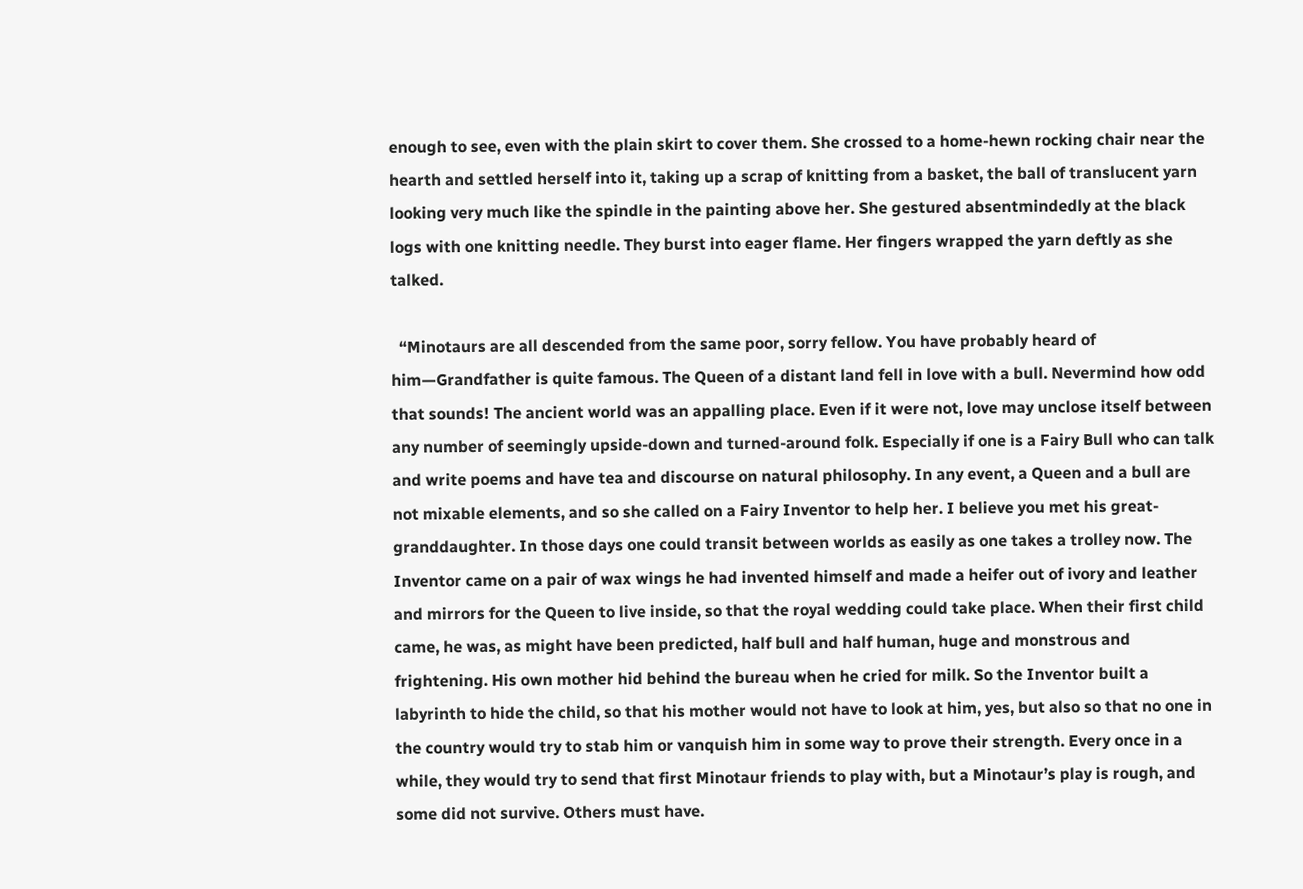enough to see, even with the plain skirt to cover them. She crossed to a home-hewn rocking chair near the hearth and settled herself into it, taking up a scrap of knitting from a basket, the ball of translucent yarn looking very much like the spindle in the painting above her. She gestured absentmindedly at the black logs with one knitting needle. They burst into eager flame. Her fingers wrapped the yarn deftly as she talked.

  “Minotaurs are all descended from the same poor, sorry fellow. You have probably heard of him—Grandfather is quite famous. The Queen of a distant land fell in love with a bull. Nevermind how odd that sounds! The ancient world was an appalling place. Even if it were not, love may unclose itself between any number of seemingly upside-down and turned-around folk. Especially if one is a Fairy Bull who can talk and write poems and have tea and discourse on natural philosophy. In any event, a Queen and a bull are not mixable elements, and so she called on a Fairy Inventor to help her. I believe you met his great-granddaughter. In those days one could transit between worlds as easily as one takes a trolley now. The Inventor came on a pair of wax wings he had invented himself and made a heifer out of ivory and leather and mirrors for the Queen to live inside, so that the royal wedding could take place. When their first child came, he was, as might have been predicted, half bull and half human, huge and monstrous and frightening. His own mother hid behind the bureau when he cried for milk. So the Inventor built a labyrinth to hide the child, so that his mother would not have to look at him, yes, but also so that no one in the country would try to stab him or vanquish him in some way to prove their strength. Every once in a while, they would try to send that first Minotaur friends to play with, but a Minotaur’s play is rough, and some did not survive. Others must have.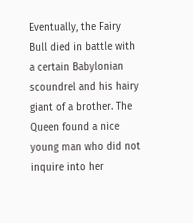Eventually, the Fairy Bull died in battle with a certain Babylonian scoundrel and his hairy giant of a brother. The Queen found a nice young man who did not inquire into her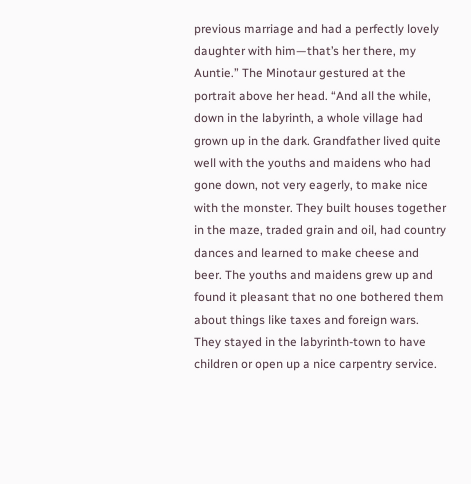previous marriage and had a perfectly lovely daughter with him—that’s her there, my Auntie.” The Minotaur gestured at the portrait above her head. “And all the while, down in the labyrinth, a whole village had grown up in the dark. Grandfather lived quite well with the youths and maidens who had gone down, not very eagerly, to make nice with the monster. They built houses together in the maze, traded grain and oil, had country dances and learned to make cheese and beer. The youths and maidens grew up and found it pleasant that no one bothered them about things like taxes and foreign wars. They stayed in the labyrinth-town to have children or open up a nice carpentry service.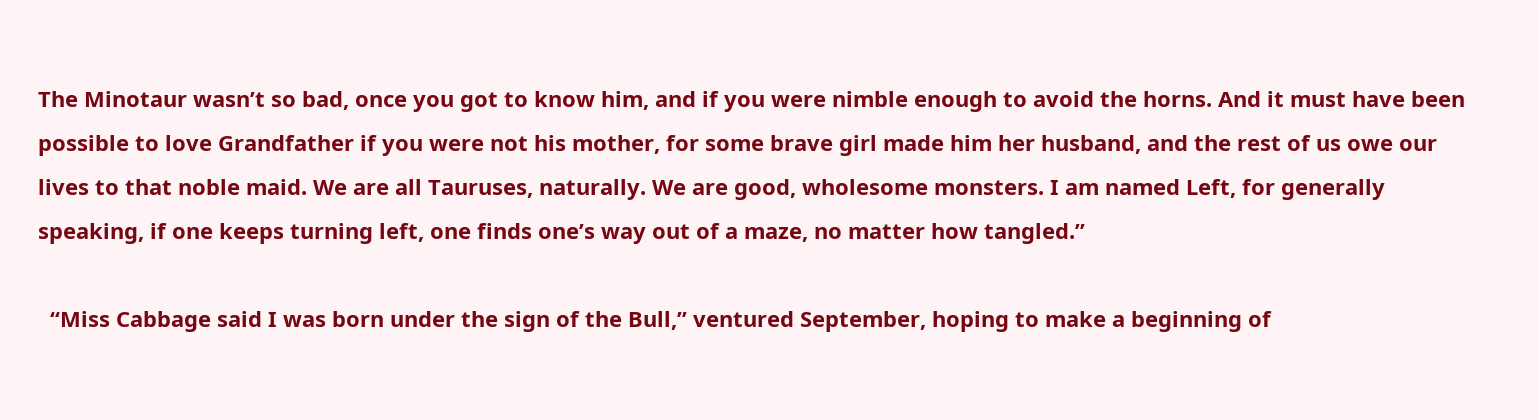The Minotaur wasn’t so bad, once you got to know him, and if you were nimble enough to avoid the horns. And it must have been possible to love Grandfather if you were not his mother, for some brave girl made him her husband, and the rest of us owe our lives to that noble maid. We are all Tauruses, naturally. We are good, wholesome monsters. I am named Left, for generally speaking, if one keeps turning left, one finds one’s way out of a maze, no matter how tangled.”

  “Miss Cabbage said I was born under the sign of the Bull,” ventured September, hoping to make a beginning of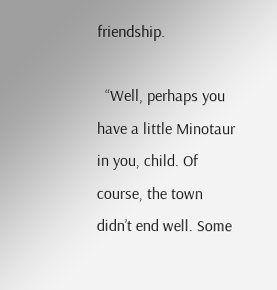friendship.

  “Well, perhaps you have a little Minotaur in you, child. Of course, the town didn’t end well. Some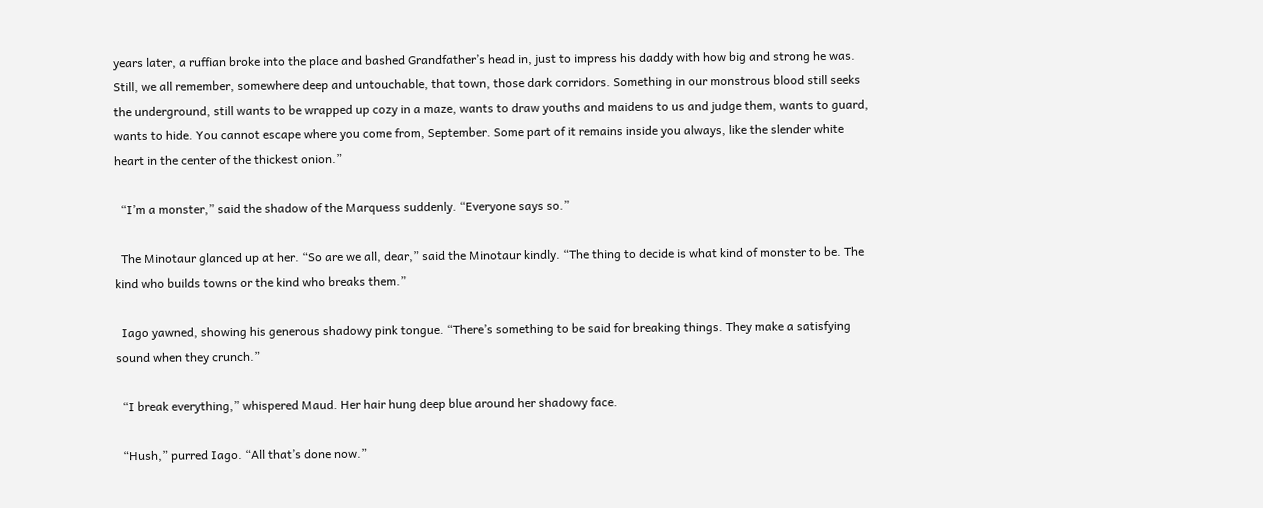years later, a ruffian broke into the place and bashed Grandfather’s head in, just to impress his daddy with how big and strong he was. Still, we all remember, somewhere deep and untouchable, that town, those dark corridors. Something in our monstrous blood still seeks the underground, still wants to be wrapped up cozy in a maze, wants to draw youths and maidens to us and judge them, wants to guard, wants to hide. You cannot escape where you come from, September. Some part of it remains inside you always, like the slender white heart in the center of the thickest onion.”

  “I’m a monster,” said the shadow of the Marquess suddenly. “Everyone says so.”

  The Minotaur glanced up at her. “So are we all, dear,” said the Minotaur kindly. “The thing to decide is what kind of monster to be. The kind who builds towns or the kind who breaks them.”

  Iago yawned, showing his generous shadowy pink tongue. “There’s something to be said for breaking things. They make a satisfying sound when they crunch.”

  “I break everything,” whispered Maud. Her hair hung deep blue around her shadowy face.

  “Hush,” purred Iago. “All that’s done now.”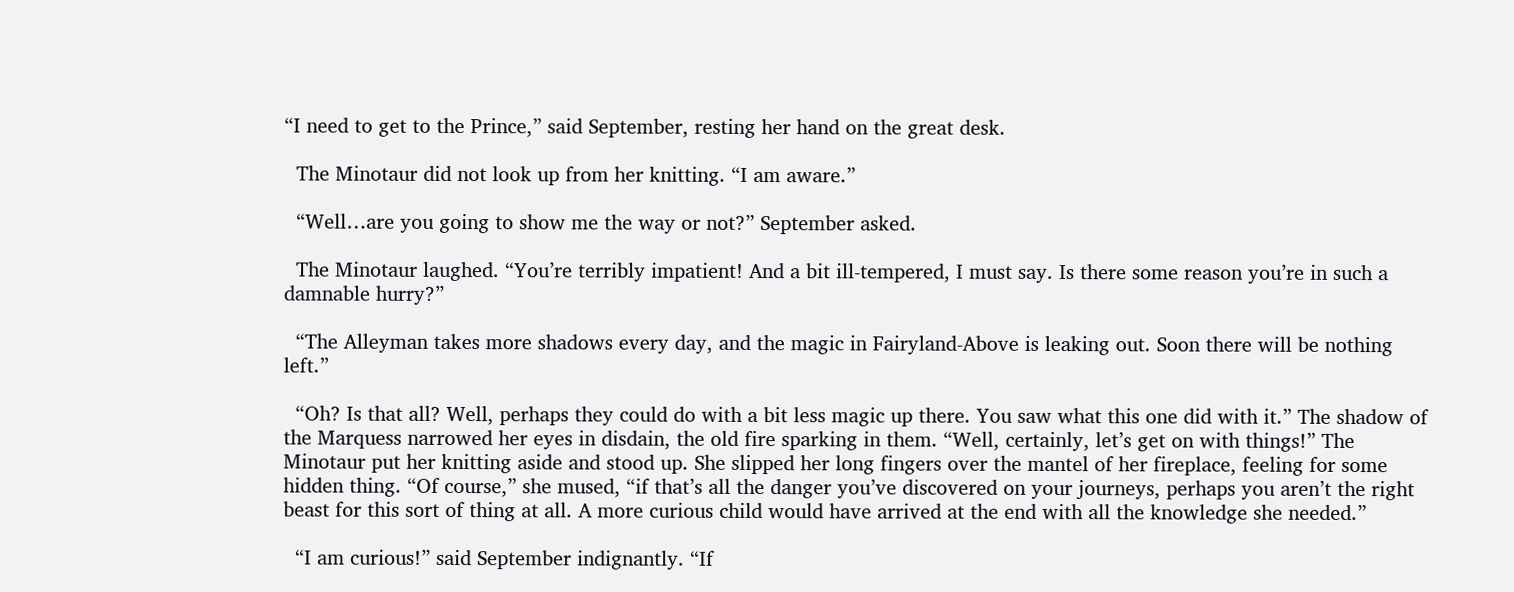“I need to get to the Prince,” said September, resting her hand on the great desk.

  The Minotaur did not look up from her knitting. “I am aware.”

  “Well…are you going to show me the way or not?” September asked.

  The Minotaur laughed. “You’re terribly impatient! And a bit ill-tempered, I must say. Is there some reason you’re in such a damnable hurry?”

  “The Alleyman takes more shadows every day, and the magic in Fairyland-Above is leaking out. Soon there will be nothing left.”

  “Oh? Is that all? Well, perhaps they could do with a bit less magic up there. You saw what this one did with it.” The shadow of the Marquess narrowed her eyes in disdain, the old fire sparking in them. “Well, certainly, let’s get on with things!” The Minotaur put her knitting aside and stood up. She slipped her long fingers over the mantel of her fireplace, feeling for some hidden thing. “Of course,” she mused, “if that’s all the danger you’ve discovered on your journeys, perhaps you aren’t the right beast for this sort of thing at all. A more curious child would have arrived at the end with all the knowledge she needed.”

  “I am curious!” said September indignantly. “If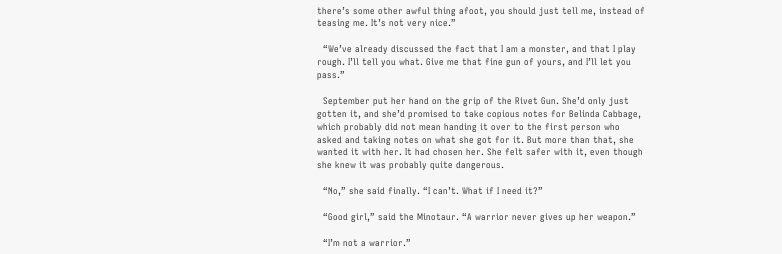there’s some other awful thing afoot, you should just tell me, instead of teasing me. It’s not very nice.”

  “We’ve already discussed the fact that I am a monster, and that I play rough. I’ll tell you what. Give me that fine gun of yours, and I’ll let you pass.”

  September put her hand on the grip of the Rivet Gun. She’d only just gotten it, and she’d promised to take copious notes for Belinda Cabbage, which probably did not mean handing it over to the first person who asked and taking notes on what she got for it. But more than that, she wanted it with her. It had chosen her. She felt safer with it, even though she knew it was probably quite dangerous.

  “No,” she said finally. “I can’t. What if I need it?”

  “Good girl,” said the Minotaur. “A warrior never gives up her weapon.”

  “I’m not a warrior.”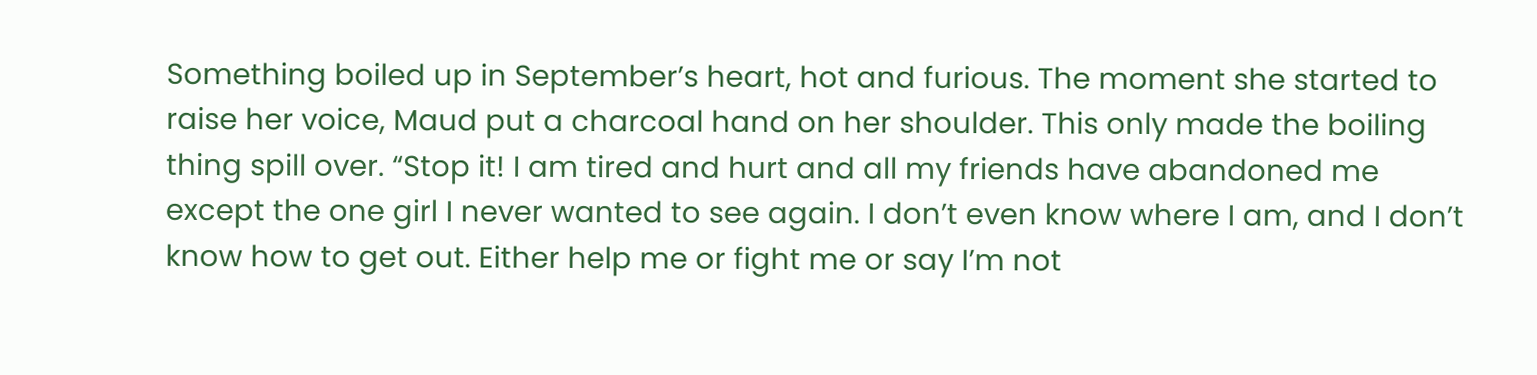Something boiled up in September’s heart, hot and furious. The moment she started to raise her voice, Maud put a charcoal hand on her shoulder. This only made the boiling thing spill over. “Stop it! I am tired and hurt and all my friends have abandoned me except the one girl I never wanted to see again. I don’t even know where I am, and I don’t know how to get out. Either help me or fight me or say I’m not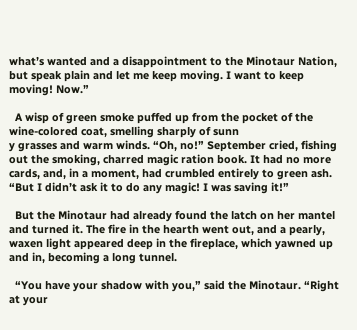what’s wanted and a disappointment to the Minotaur Nation, but speak plain and let me keep moving. I want to keep moving! Now.”

  A wisp of green smoke puffed up from the pocket of the wine-colored coat, smelling sharply of sunn
y grasses and warm winds. “Oh, no!” September cried, fishing out the smoking, charred magic ration book. It had no more cards, and, in a moment, had crumbled entirely to green ash. “But I didn’t ask it to do any magic! I was saving it!”

  But the Minotaur had already found the latch on her mantel and turned it. The fire in the hearth went out, and a pearly, waxen light appeared deep in the fireplace, which yawned up and in, becoming a long tunnel.

  “You have your shadow with you,” said the Minotaur. “Right at your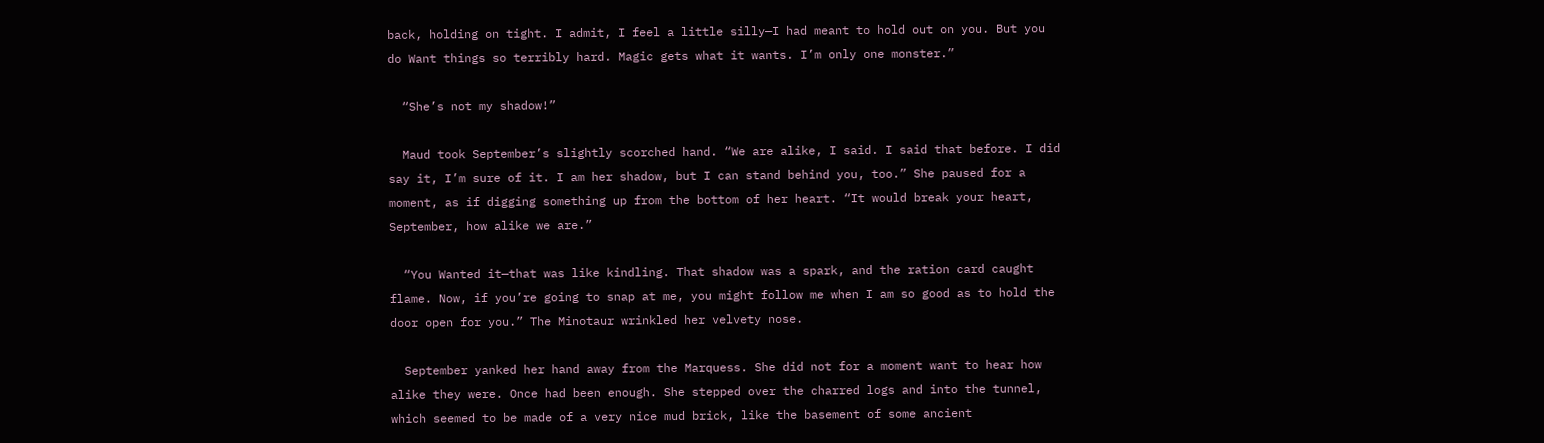back, holding on tight. I admit, I feel a little silly—I had meant to hold out on you. But you do Want things so terribly hard. Magic gets what it wants. I’m only one monster.”

  “She’s not my shadow!”

  Maud took September’s slightly scorched hand. “We are alike, I said. I said that before. I did say it, I’m sure of it. I am her shadow, but I can stand behind you, too.” She paused for a moment, as if digging something up from the bottom of her heart. “It would break your heart, September, how alike we are.”

  “You Wanted it—that was like kindling. That shadow was a spark, and the ration card caught flame. Now, if you’re going to snap at me, you might follow me when I am so good as to hold the door open for you.” The Minotaur wrinkled her velvety nose.

  September yanked her hand away from the Marquess. She did not for a moment want to hear how alike they were. Once had been enough. She stepped over the charred logs and into the tunnel, which seemed to be made of a very nice mud brick, like the basement of some ancient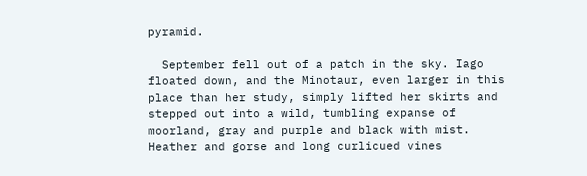pyramid.

  September fell out of a patch in the sky. Iago floated down, and the Minotaur, even larger in this place than her study, simply lifted her skirts and stepped out into a wild, tumbling expanse of moorland, gray and purple and black with mist. Heather and gorse and long curlicued vines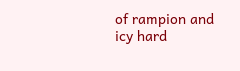of rampion and icy hard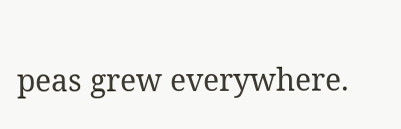peas grew everywhere.